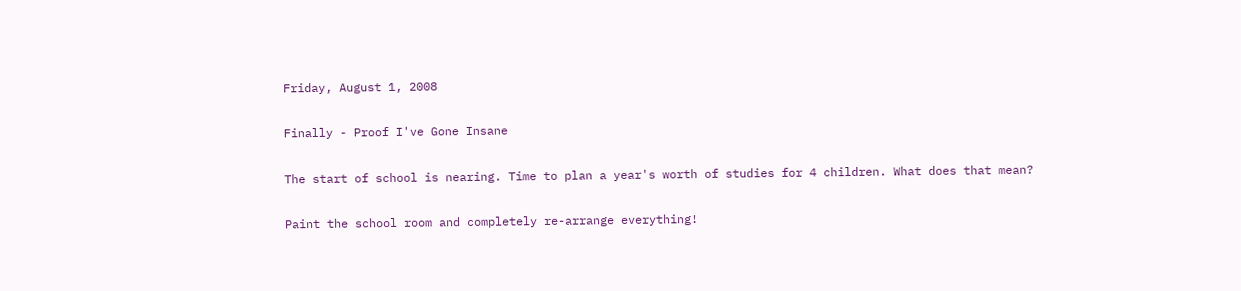Friday, August 1, 2008

Finally - Proof I've Gone Insane

The start of school is nearing. Time to plan a year's worth of studies for 4 children. What does that mean?

Paint the school room and completely re-arrange everything!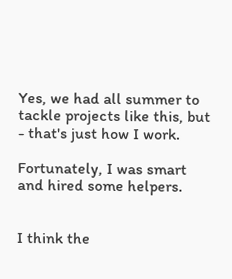Yes, we had all summer to tackle projects like this, but - that's just how I work.

Fortunately, I was smart and hired some helpers.


I think the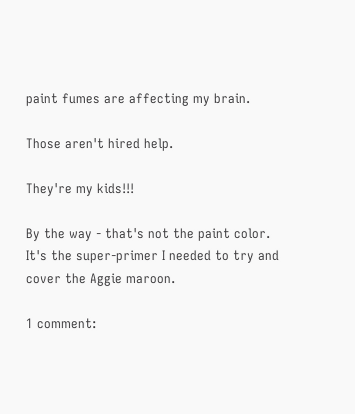paint fumes are affecting my brain.

Those aren't hired help.

They're my kids!!!

By the way - that's not the paint color. It's the super-primer I needed to try and cover the Aggie maroon.

1 comment: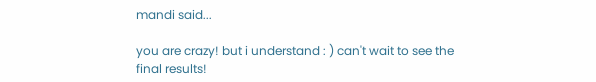mandi said...

you are crazy! but i understand : ) can't wait to see the final results!